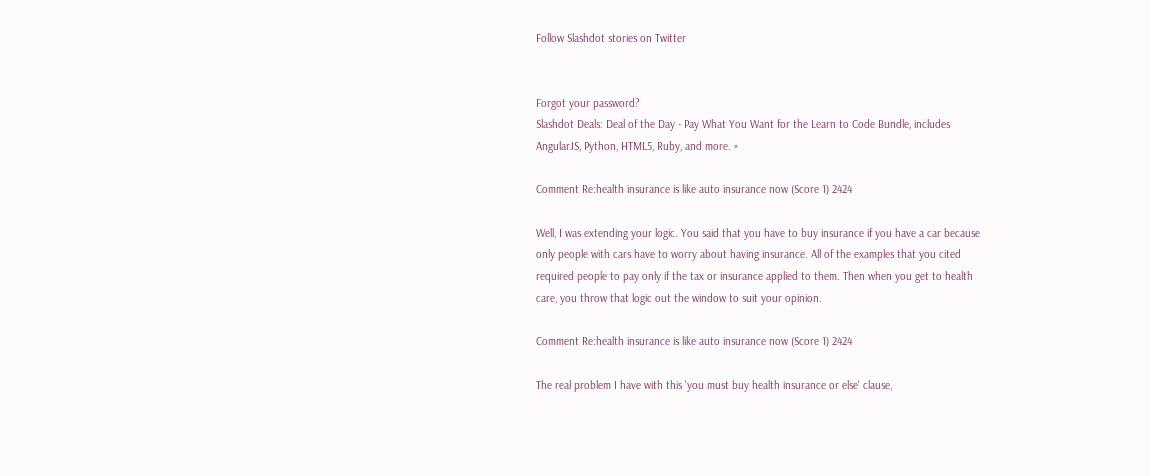Follow Slashdot stories on Twitter


Forgot your password?
Slashdot Deals: Deal of the Day - Pay What You Want for the Learn to Code Bundle, includes AngularJS, Python, HTML5, Ruby, and more. ×

Comment Re:health insurance is like auto insurance now (Score 1) 2424

Well, I was extending your logic. You said that you have to buy insurance if you have a car because only people with cars have to worry about having insurance. All of the examples that you cited required people to pay only if the tax or insurance applied to them. Then when you get to health care, you throw that logic out the window to suit your opinion.

Comment Re:health insurance is like auto insurance now (Score 1) 2424

The real problem I have with this 'you must buy health insurance or else' clause,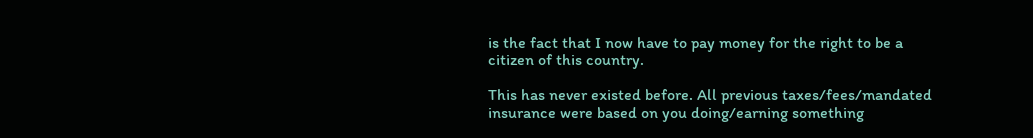is the fact that I now have to pay money for the right to be a citizen of this country.

This has never existed before. All previous taxes/fees/mandated insurance were based on you doing/earning something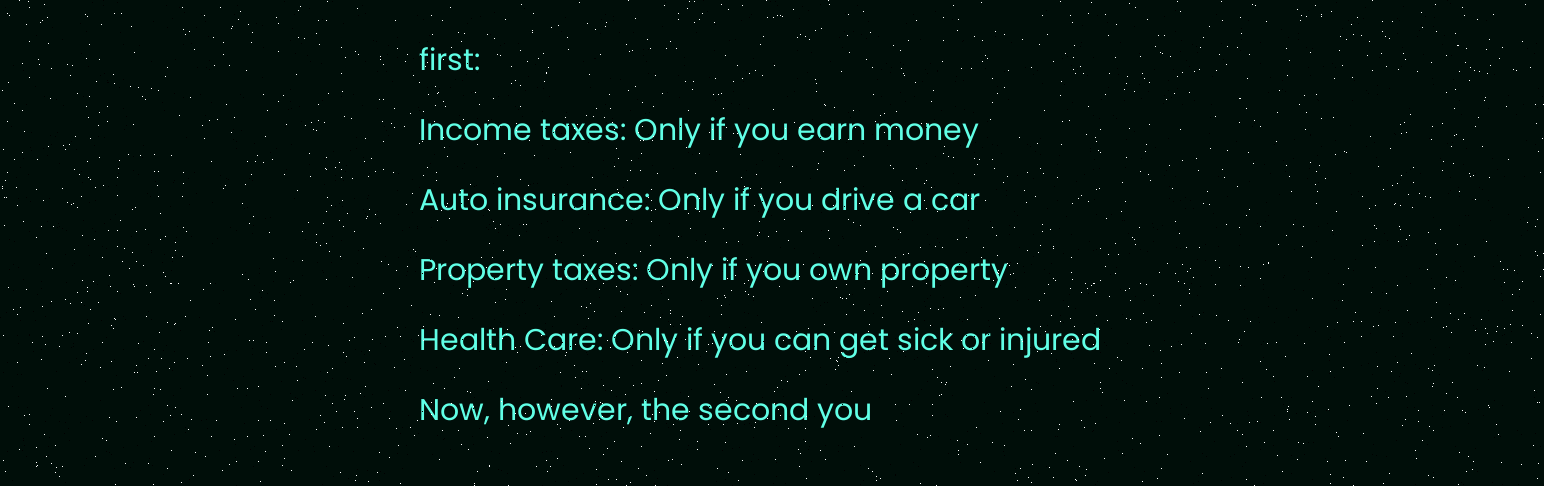first:

Income taxes: Only if you earn money

Auto insurance: Only if you drive a car

Property taxes: Only if you own property

Health Care: Only if you can get sick or injured

Now, however, the second you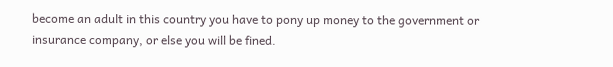become an adult in this country you have to pony up money to the government or insurance company, or else you will be fined.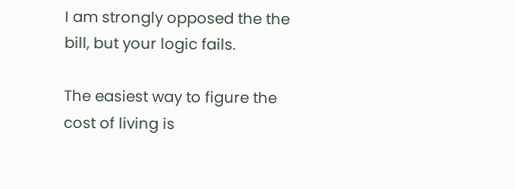I am strongly opposed the the bill, but your logic fails.

The easiest way to figure the cost of living is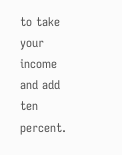to take your income and add ten percent.